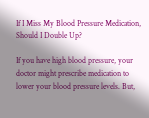If I Miss My Blood Pressure Medication, Should I Double Up?

If you have high blood pressure, your doctor might prescribe medication to lower your blood pressure levels. But,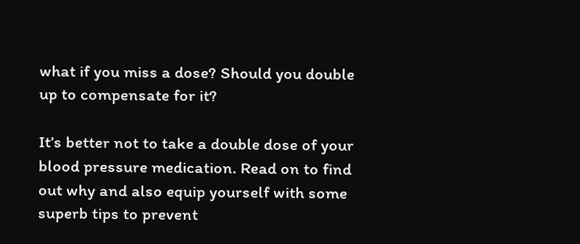what if you miss a dose? Should you double up to compensate for it?

It’s better not to take a double dose of your blood pressure medication. Read on to find out why and also equip yourself with some superb tips to prevent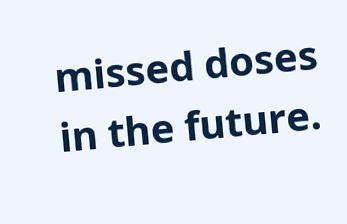missed doses in the future.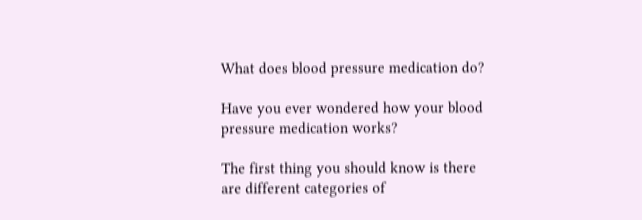What does blood pressure medication do?

Have you ever wondered how your blood pressure medication works?

The first thing you should know is there are different categories of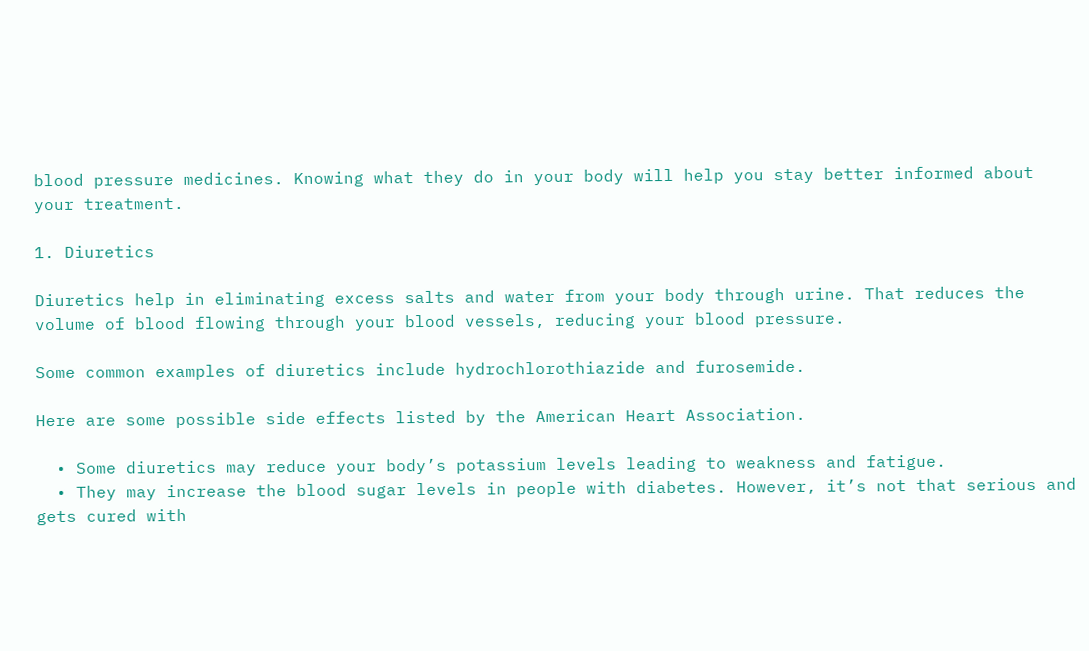blood pressure medicines. Knowing what they do in your body will help you stay better informed about your treatment.

1. Diuretics

Diuretics help in eliminating excess salts and water from your body through urine. That reduces the volume of blood flowing through your blood vessels, reducing your blood pressure.

Some common examples of diuretics include hydrochlorothiazide and furosemide.

Here are some possible side effects listed by the American Heart Association.

  • Some diuretics may reduce your body’s potassium levels leading to weakness and fatigue.
  • They may increase the blood sugar levels in people with diabetes. However, it’s not that serious and gets cured with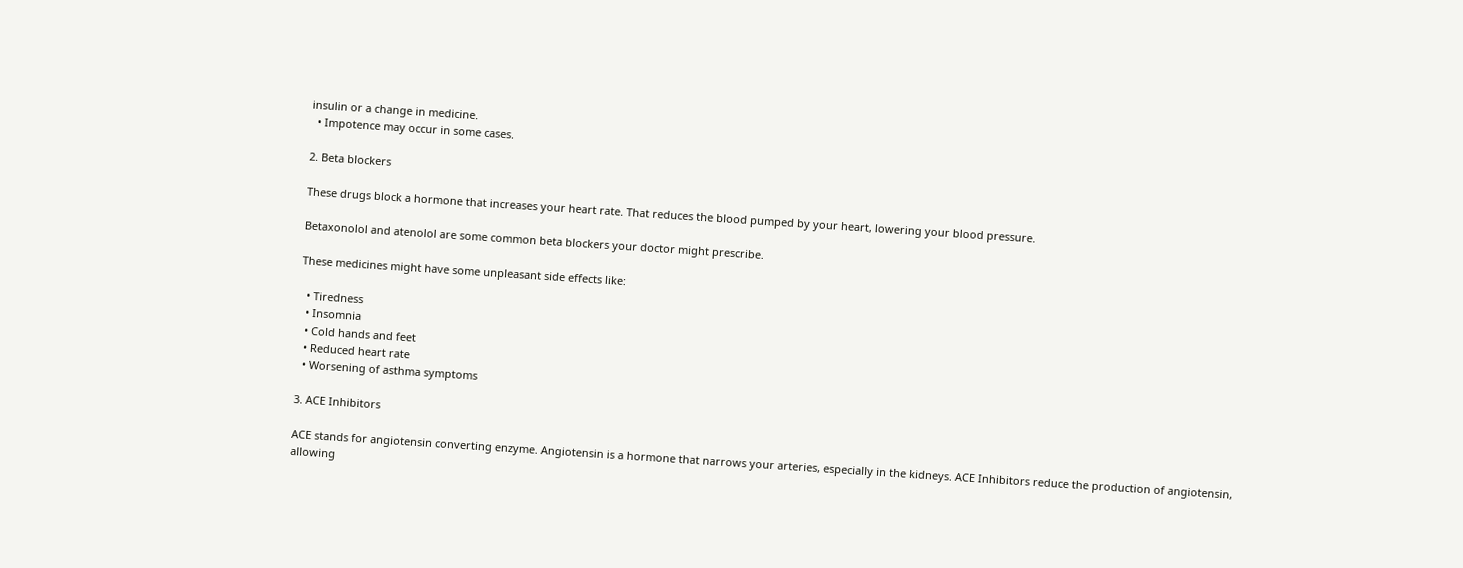insulin or a change in medicine.
  • Impotence may occur in some cases.

2. Beta blockers

These drugs block a hormone that increases your heart rate. That reduces the blood pumped by your heart, lowering your blood pressure.

Betaxonolol and atenolol are some common beta blockers your doctor might prescribe.

These medicines might have some unpleasant side effects like:

  • Tiredness
  • Insomnia
  • Cold hands and feet
  • Reduced heart rate
  • Worsening of asthma symptoms

3. ACE Inhibitors

ACE stands for angiotensin converting enzyme. Angiotensin is a hormone that narrows your arteries, especially in the kidneys. ACE Inhibitors reduce the production of angiotensin, allowing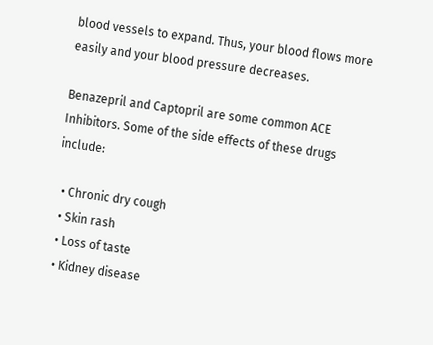blood vessels to expand. Thus, your blood flows more easily and your blood pressure decreases.

Benazepril and Captopril are some common ACE Inhibitors. Some of the side effects of these drugs include:

  • Chronic dry cough
  • Skin rash
  • Loss of taste
  • Kidney disease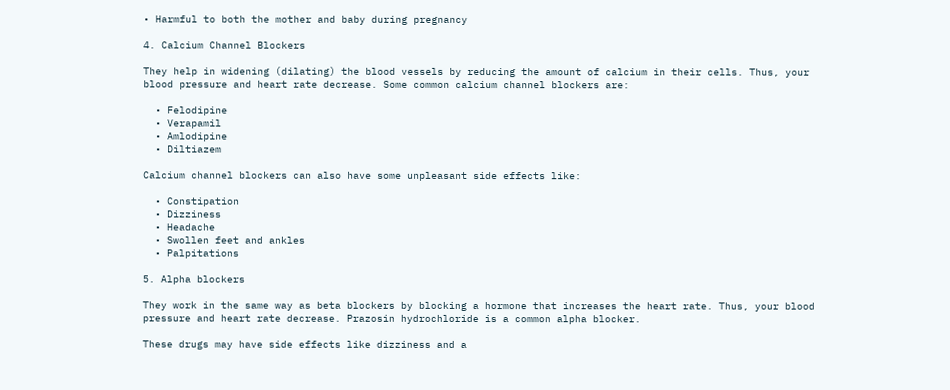• Harmful to both the mother and baby during pregnancy

4. Calcium Channel Blockers

They help in widening (dilating) the blood vessels by reducing the amount of calcium in their cells. Thus, your blood pressure and heart rate decrease. Some common calcium channel blockers are:

  • Felodipine
  • Verapamil
  • Amlodipine
  • Diltiazem

Calcium channel blockers can also have some unpleasant side effects like:

  • Constipation
  • Dizziness
  • Headache
  • Swollen feet and ankles
  • Palpitations

5. Alpha blockers

They work in the same way as beta blockers by blocking a hormone that increases the heart rate. Thus, your blood pressure and heart rate decrease. Prazosin hydrochloride is a common alpha blocker.

These drugs may have side effects like dizziness and a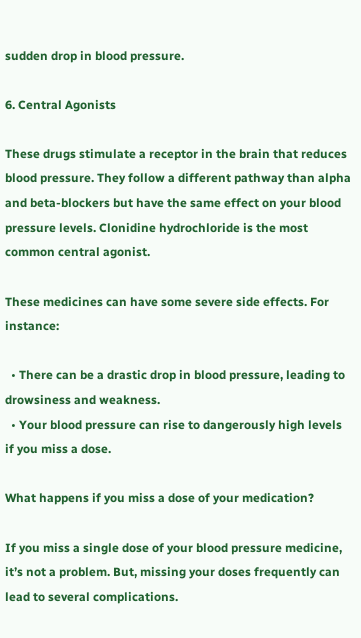sudden drop in blood pressure.

6. Central Agonists

These drugs stimulate a receptor in the brain that reduces blood pressure. They follow a different pathway than alpha and beta-blockers but have the same effect on your blood pressure levels. Clonidine hydrochloride is the most common central agonist.

These medicines can have some severe side effects. For instance:

  • There can be a drastic drop in blood pressure, leading to drowsiness and weakness.
  • Your blood pressure can rise to dangerously high levels if you miss a dose.

What happens if you miss a dose of your medication?

If you miss a single dose of your blood pressure medicine, it’s not a problem. But, missing your doses frequently can lead to several complications.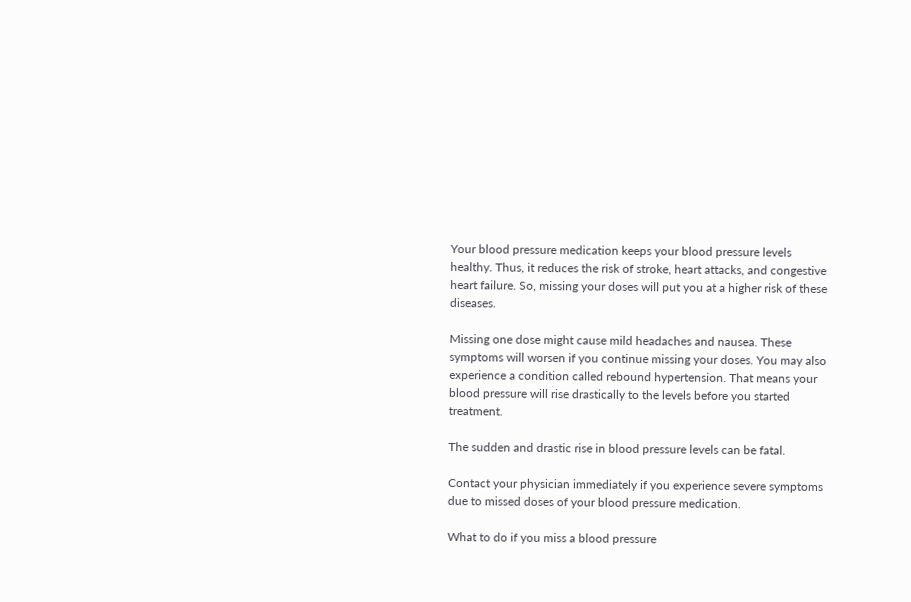Your blood pressure medication keeps your blood pressure levels healthy. Thus, it reduces the risk of stroke, heart attacks, and congestive heart failure. So, missing your doses will put you at a higher risk of these diseases.

Missing one dose might cause mild headaches and nausea. These symptoms will worsen if you continue missing your doses. You may also experience a condition called rebound hypertension. That means your blood pressure will rise drastically to the levels before you started treatment.

The sudden and drastic rise in blood pressure levels can be fatal.

Contact your physician immediately if you experience severe symptoms due to missed doses of your blood pressure medication.

What to do if you miss a blood pressure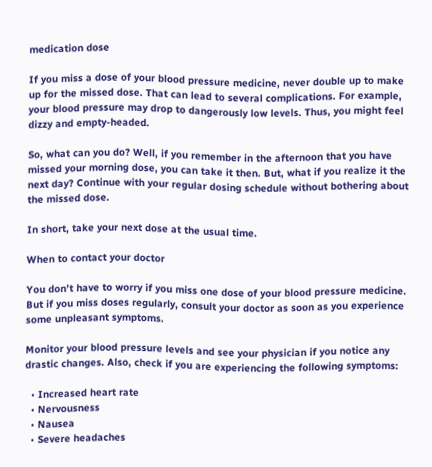medication dose

If you miss a dose of your blood pressure medicine, never double up to make up for the missed dose. That can lead to several complications. For example, your blood pressure may drop to dangerously low levels. Thus, you might feel dizzy and empty-headed.

So, what can you do? Well, if you remember in the afternoon that you have missed your morning dose, you can take it then. But, what if you realize it the next day? Continue with your regular dosing schedule without bothering about the missed dose.

In short, take your next dose at the usual time.

When to contact your doctor

You don’t have to worry if you miss one dose of your blood pressure medicine. But if you miss doses regularly, consult your doctor as soon as you experience some unpleasant symptoms.

Monitor your blood pressure levels and see your physician if you notice any drastic changes. Also, check if you are experiencing the following symptoms:

  • Increased heart rate
  • Nervousness
  • Nausea
  • Severe headaches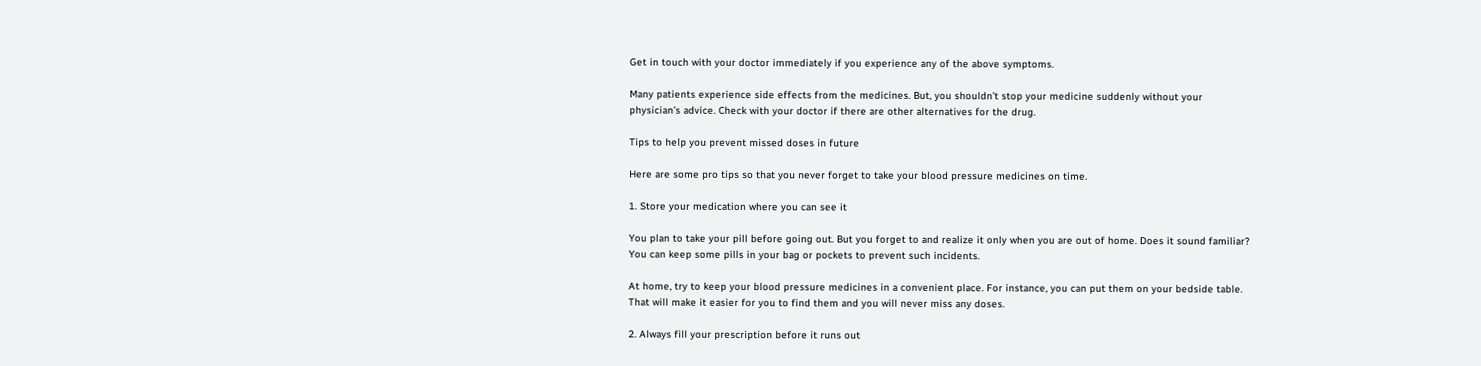Get in touch with your doctor immediately if you experience any of the above symptoms.

Many patients experience side effects from the medicines. But, you shouldn’t stop your medicine suddenly without your physician’s advice. Check with your doctor if there are other alternatives for the drug.

Tips to help you prevent missed doses in future

Here are some pro tips so that you never forget to take your blood pressure medicines on time.

1. Store your medication where you can see it

You plan to take your pill before going out. But you forget to and realize it only when you are out of home. Does it sound familiar? You can keep some pills in your bag or pockets to prevent such incidents.

At home, try to keep your blood pressure medicines in a convenient place. For instance, you can put them on your bedside table. That will make it easier for you to find them and you will never miss any doses.

2. Always fill your prescription before it runs out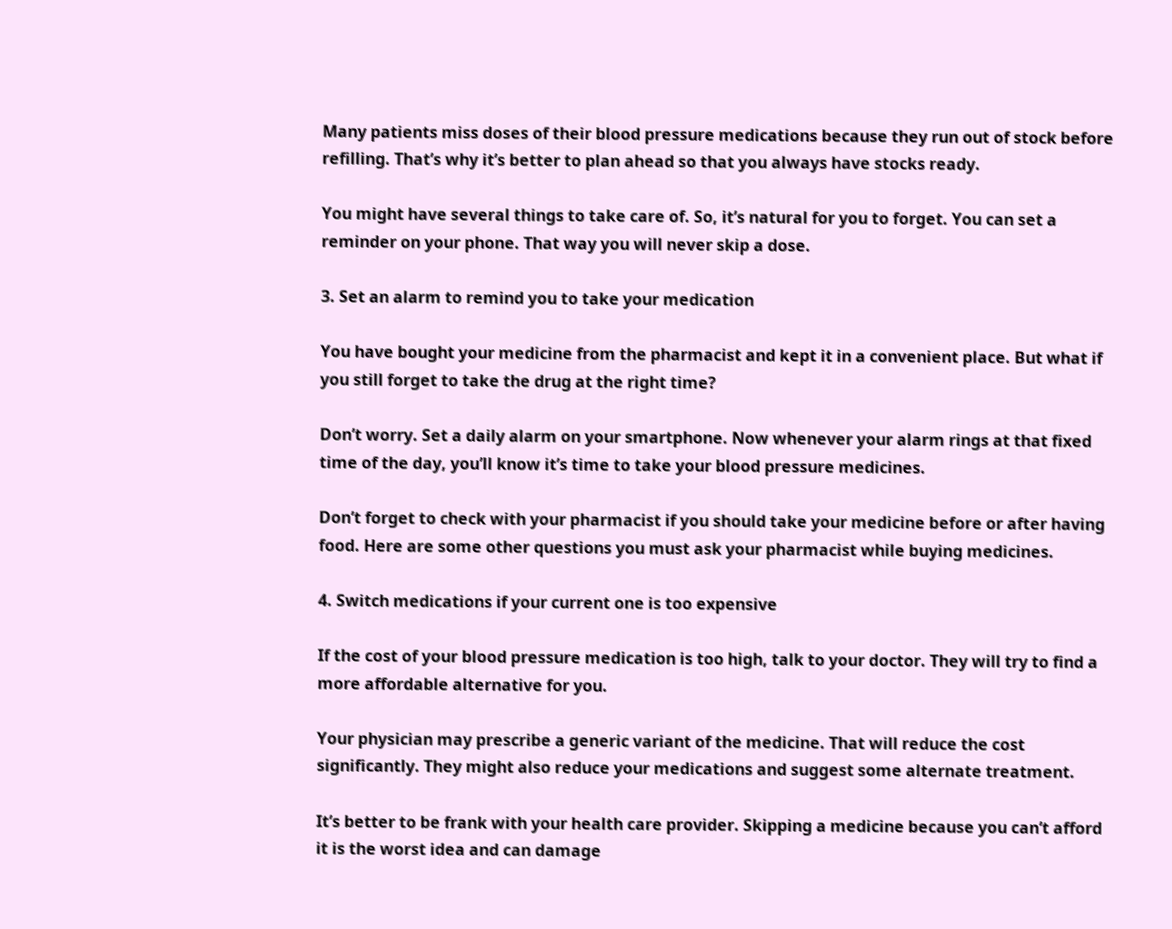Many patients miss doses of their blood pressure medications because they run out of stock before refilling. That’s why it’s better to plan ahead so that you always have stocks ready.

You might have several things to take care of. So, it’s natural for you to forget. You can set a reminder on your phone. That way you will never skip a dose.

3. Set an alarm to remind you to take your medication

You have bought your medicine from the pharmacist and kept it in a convenient place. But what if you still forget to take the drug at the right time?

Don’t worry. Set a daily alarm on your smartphone. Now whenever your alarm rings at that fixed time of the day, you’ll know it’s time to take your blood pressure medicines.

Don’t forget to check with your pharmacist if you should take your medicine before or after having food. Here are some other questions you must ask your pharmacist while buying medicines.

4. Switch medications if your current one is too expensive

If the cost of your blood pressure medication is too high, talk to your doctor. They will try to find a more affordable alternative for you.

Your physician may prescribe a generic variant of the medicine. That will reduce the cost significantly. They might also reduce your medications and suggest some alternate treatment.

It’s better to be frank with your health care provider. Skipping a medicine because you can’t afford it is the worst idea and can damage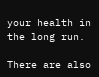your health in the long run.

There are also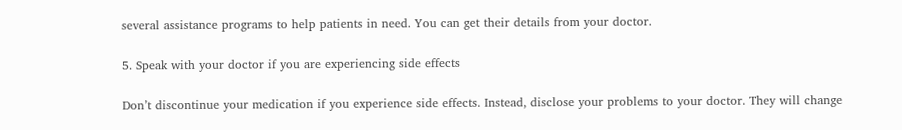several assistance programs to help patients in need. You can get their details from your doctor.

5. Speak with your doctor if you are experiencing side effects

Don’t discontinue your medication if you experience side effects. Instead, disclose your problems to your doctor. They will change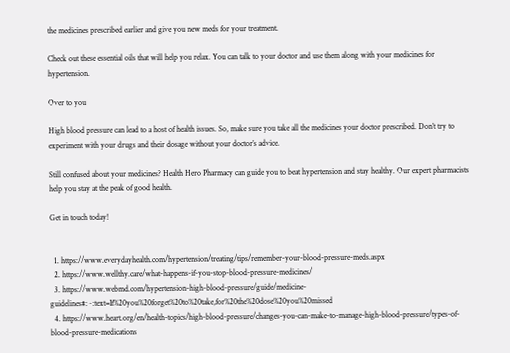the medicines prescribed earlier and give you new meds for your treatment.

Check out these essential oils that will help you relax. You can talk to your doctor and use them along with your medicines for hypertension.

Over to you

High blood pressure can lead to a host of health issues. So, make sure you take all the medicines your doctor prescribed. Don’t try to experiment with your drugs and their dosage without your doctor’s advice.

Still confused about your medicines? Health Hero Pharmacy can guide you to beat hypertension and stay healthy. Our expert pharmacists help you stay at the peak of good health.

Get in touch today!


  1. https://www.everydayhealth.com/hypertension/treating/tips/remember-your-blood-pressure-meds.aspx
  2. https://www.wellthy.care/what-happens-if-you-stop-blood-pressure-medicines/
  3. https://www.webmd.com/hypertension-high-blood-pressure/guide/medicine-guidelines#:~:text=If%20you%20forget%20to%20take,for%20the%20dose%20you%20missed
  4. https://www.heart.org/en/health-topics/high-blood-pressure/changes-you-can-make-to-manage-high-blood-pressure/types-of-blood-pressure-medications